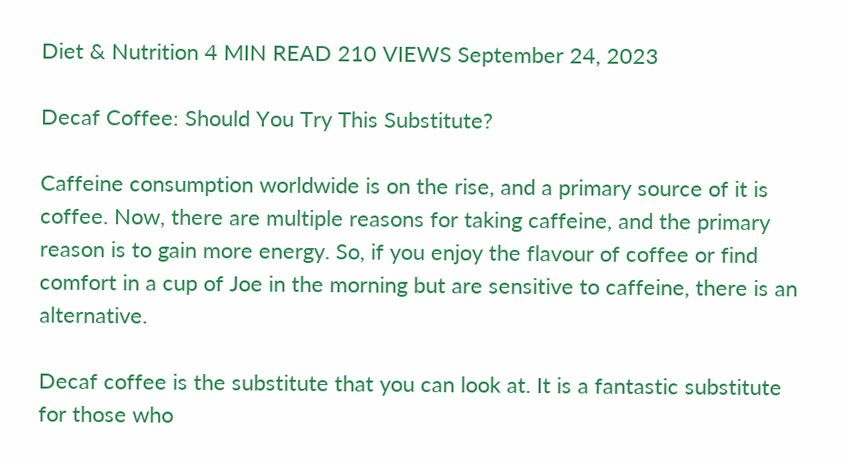Diet & Nutrition 4 MIN READ 210 VIEWS September 24, 2023

Decaf Coffee: Should You Try This Substitute?

Caffeine consumption worldwide is on the rise, and a primary source of it is coffee. Now, there are multiple reasons for taking caffeine, and the primary reason is to gain more energy. So, if you enjoy the flavour of coffee or find comfort in a cup of Joe in the morning but are sensitive to caffeine, there is an alternative.

Decaf coffee is the substitute that you can look at. It is a fantastic substitute for those who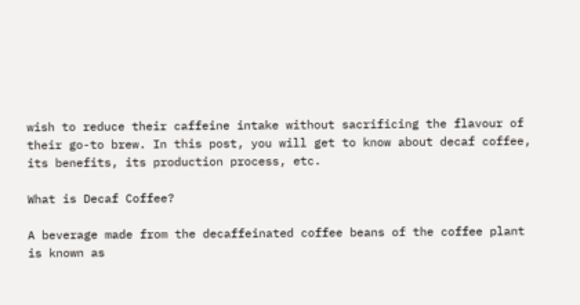wish to reduce their caffeine intake without sacrificing the flavour of their go-to brew. In this post, you will get to know about decaf coffee, its benefits, its production process, etc.

What is Decaf Coffee?

A beverage made from the decaffeinated coffee beans of the coffee plant is known as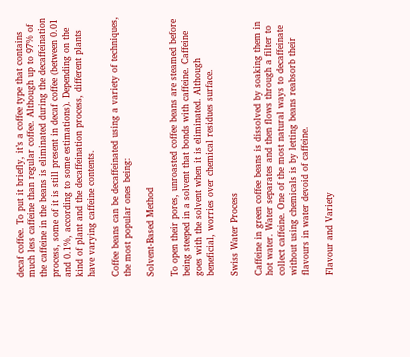decaf coffee. To put it briefly, it’s a coffee type that contains much less caffeine than regular coffee. Although up to 97% of the caffeine in the beans is eliminated during the decaffeination process, some of it is still present in decaf coffee (between 0.01 and 0.1%, according to some estimations). Depending on the kind of plant and the decaffeination process, different plants have varying caffeine contents.

Coffee beans can be decaffeinated using a variety of techniques, the most popular ones being:

Solvent-Based Method

To open their pores, unroasted coffee beans are steamed before being steeped in a solvent that bonds with caffeine. Caffeine goes with the solvent when it is eliminated. Although beneficial, worries over chemical residues surface.

Swiss Water Process

Caffeine in green coffee beans is dissolved by soaking them in hot water. Water separates and then flows through a filter to collect caffeine. One of the most natural ways to decaffeinate without using chemicals is by letting beans reabsorb their flavours in water devoid of caffeine.

Flavour and Variety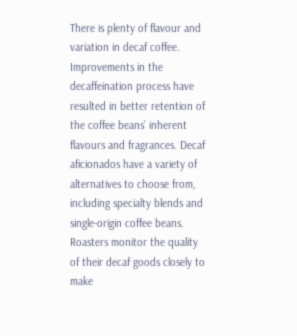There is plenty of flavour and variation in decaf coffee. Improvements in the decaffeination process have resulted in better retention of the coffee beans’ inherent flavours and fragrances. Decaf aficionados have a variety of alternatives to choose from, including specialty blends and single-origin coffee beans. Roasters monitor the quality of their decaf goods closely to make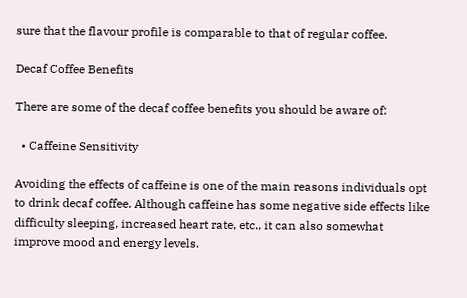sure that the flavour profile is comparable to that of regular coffee.

Decaf Coffee Benefits

There are some of the decaf coffee benefits you should be aware of:

  • Caffeine Sensitivity

Avoiding the effects of caffeine is one of the main reasons individuals opt to drink decaf coffee. Although caffeine has some negative side effects like difficulty sleeping, increased heart rate, etc., it can also somewhat improve mood and energy levels.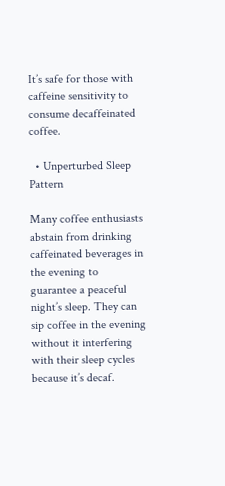It’s safe for those with caffeine sensitivity to consume decaffeinated coffee.

  • Unperturbed Sleep Pattern

Many coffee enthusiasts abstain from drinking caffeinated beverages in the evening to guarantee a peaceful night’s sleep. They can sip coffee in the evening without it interfering with their sleep cycles because it’s decaf.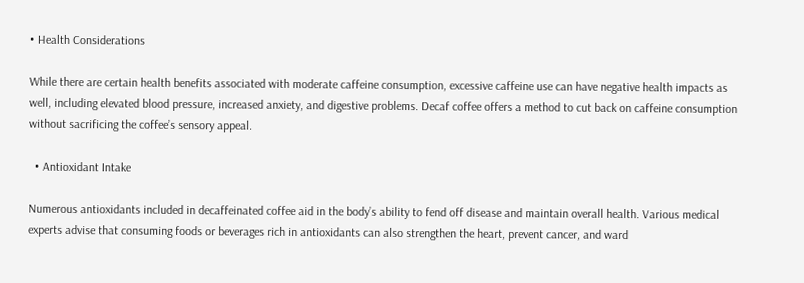• Health Considerations

While there are certain health benefits associated with moderate caffeine consumption, excessive caffeine use can have negative health impacts as well, including elevated blood pressure, increased anxiety, and digestive problems. Decaf coffee offers a method to cut back on caffeine consumption without sacrificing the coffee’s sensory appeal.

  • Antioxidant Intake

Numerous antioxidants included in decaffeinated coffee aid in the body’s ability to fend off disease and maintain overall health. Various medical experts advise that consuming foods or beverages rich in antioxidants can also strengthen the heart, prevent cancer, and ward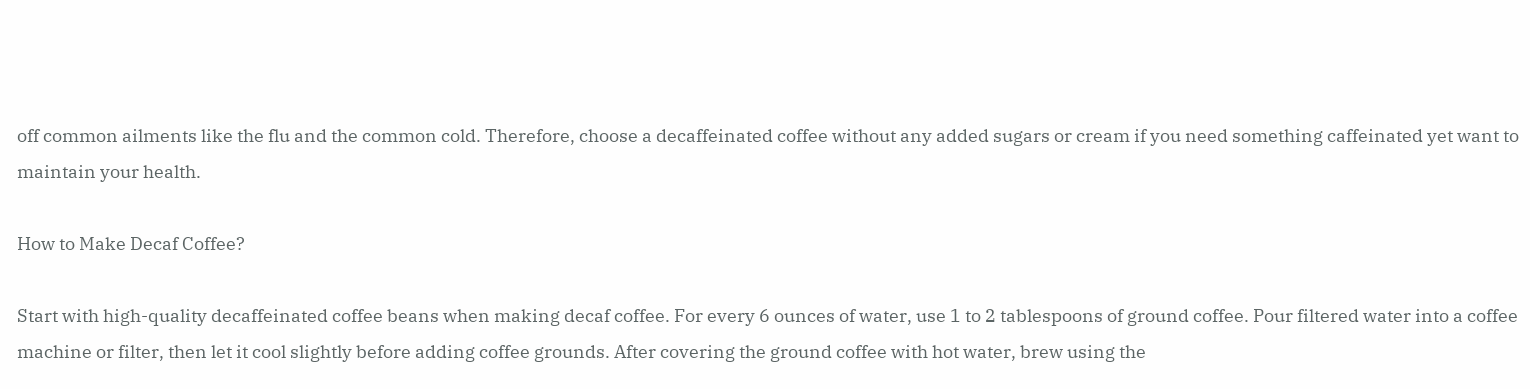off common ailments like the flu and the common cold. Therefore, choose a decaffeinated coffee without any added sugars or cream if you need something caffeinated yet want to maintain your health.

How to Make Decaf Coffee?

Start with high-quality decaffeinated coffee beans when making decaf coffee. For every 6 ounces of water, use 1 to 2 tablespoons of ground coffee. Pour filtered water into a coffee machine or filter, then let it cool slightly before adding coffee grounds. After covering the ground coffee with hot water, brew using the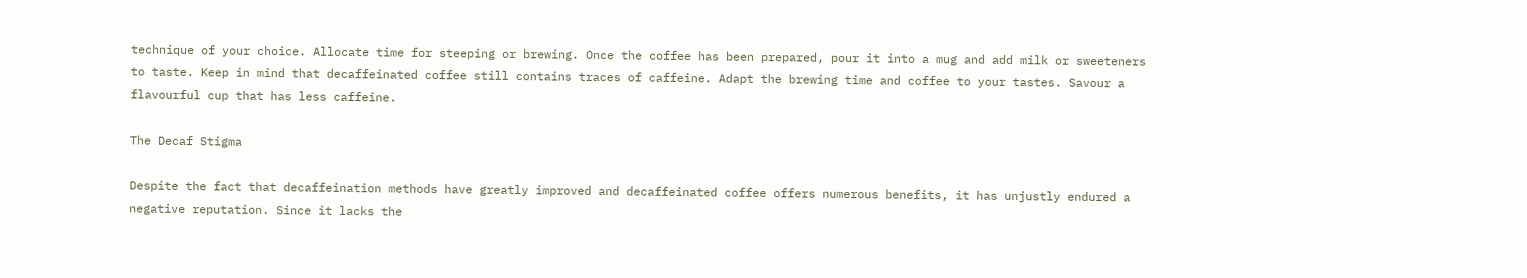technique of your choice. Allocate time for steeping or brewing. Once the coffee has been prepared, pour it into a mug and add milk or sweeteners to taste. Keep in mind that decaffeinated coffee still contains traces of caffeine. Adapt the brewing time and coffee to your tastes. Savour a flavourful cup that has less caffeine.

The Decaf Stigma

Despite the fact that decaffeination methods have greatly improved and decaffeinated coffee offers numerous benefits, it has unjustly endured a negative reputation. Since it lacks the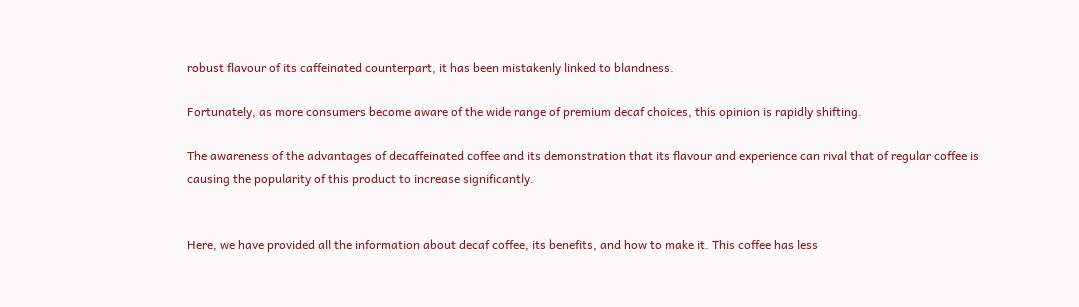robust flavour of its caffeinated counterpart, it has been mistakenly linked to blandness.

Fortunately, as more consumers become aware of the wide range of premium decaf choices, this opinion is rapidly shifting.

The awareness of the advantages of decaffeinated coffee and its demonstration that its flavour and experience can rival that of regular coffee is causing the popularity of this product to increase significantly.


Here, we have provided all the information about decaf coffee, its benefits, and how to make it. This coffee has less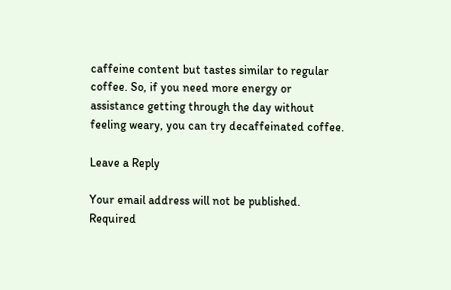caffeine content but tastes similar to regular coffee. So, if you need more energy or assistance getting through the day without feeling weary, you can try decaffeinated coffee.

Leave a Reply

Your email address will not be published. Required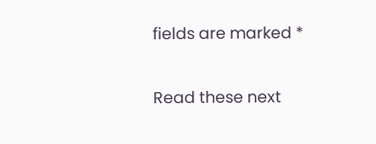fields are marked *

Read these next